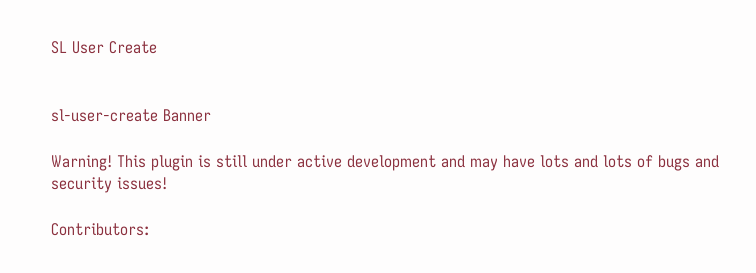SL User Create


sl-user-create Banner

Warning! This plugin is still under active development and may have lots and lots of bugs and security issues!

Contributors: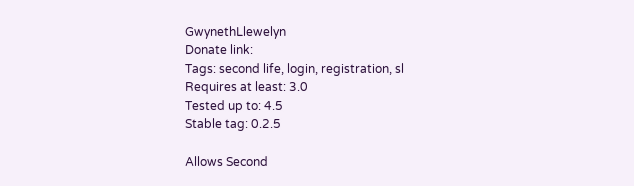GwynethLlewelyn
Donate link:
Tags: second life, login, registration, sl
Requires at least: 3.0
Tested up to: 4.5
Stable tag: 0.2.5

Allows Second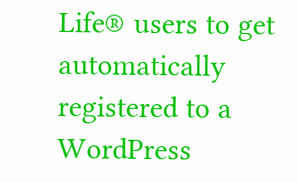Life® users to get automatically registered to a WordPress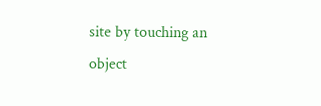site by touching an object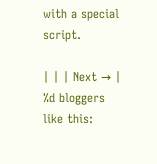with a special script.

| | | Next → |
%d bloggers like this: